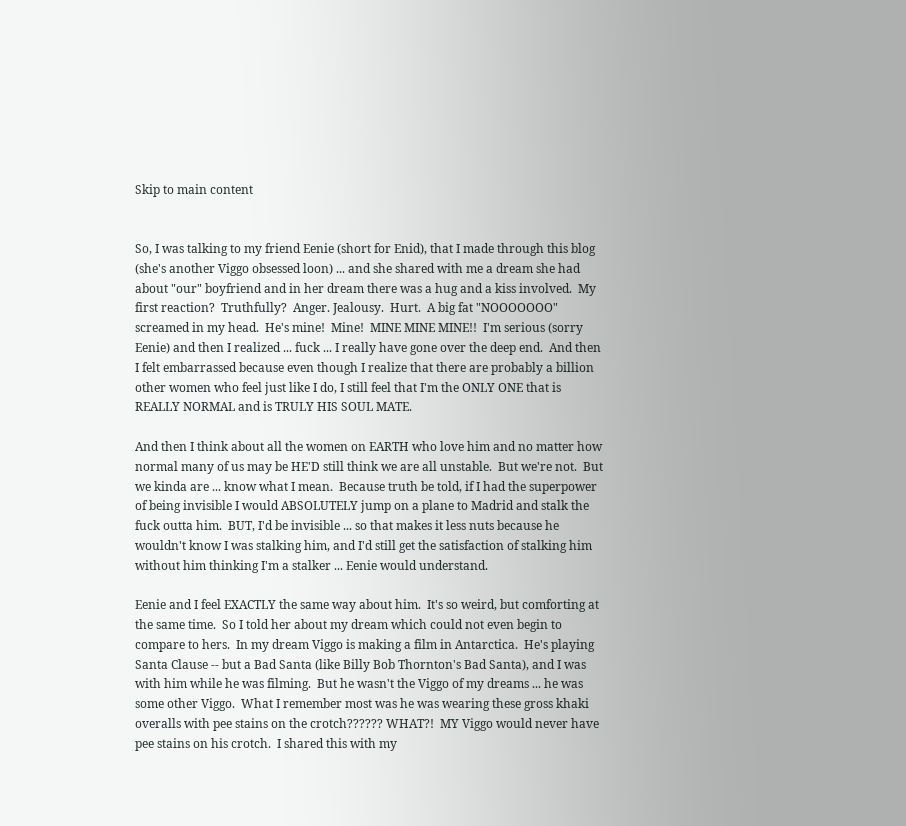Skip to main content


So, I was talking to my friend Eenie (short for Enid), that I made through this blog (she's another Viggo obsessed loon) ... and she shared with me a dream she had about "our" boyfriend and in her dream there was a hug and a kiss involved.  My first reaction?  Truthfully?  Anger. Jealousy.  Hurt.  A big fat "NOOOOOOO" screamed in my head.  He's mine!  Mine!  MINE MINE MINE!!  I'm serious (sorry Eenie) and then I realized ... fuck ... I really have gone over the deep end.  And then I felt embarrassed because even though I realize that there are probably a billion other women who feel just like I do, I still feel that I'm the ONLY ONE that is REALLY NORMAL and is TRULY HIS SOUL MATE.

And then I think about all the women on EARTH who love him and no matter how normal many of us may be HE'D still think we are all unstable.  But we're not.  But we kinda are ... know what I mean.  Because truth be told, if I had the superpower of being invisible I would ABSOLUTELY jump on a plane to Madrid and stalk the fuck outta him.  BUT, I'd be invisible ... so that makes it less nuts because he wouldn't know I was stalking him, and I'd still get the satisfaction of stalking him without him thinking I'm a stalker ... Eenie would understand.

Eenie and I feel EXACTLY the same way about him.  It's so weird, but comforting at the same time.  So I told her about my dream which could not even begin to compare to hers.  In my dream Viggo is making a film in Antarctica.  He's playing Santa Clause -- but a Bad Santa (like Billy Bob Thornton's Bad Santa), and I was with him while he was filming.  But he wasn't the Viggo of my dreams ... he was some other Viggo.  What I remember most was he was wearing these gross khaki overalls with pee stains on the crotch?????? WHAT?!  MY Viggo would never have pee stains on his crotch.  I shared this with my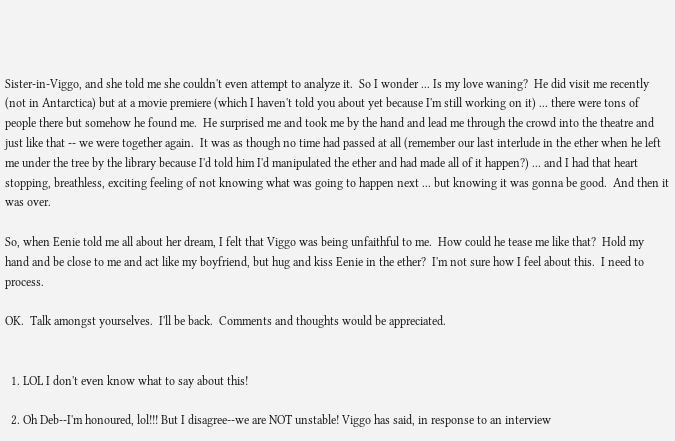Sister-in-Viggo, and she told me she couldn't even attempt to analyze it.  So I wonder ... Is my love waning?  He did visit me recently (not in Antarctica) but at a movie premiere (which I haven't told you about yet because I'm still working on it) ... there were tons of people there but somehow he found me.  He surprised me and took me by the hand and lead me through the crowd into the theatre and just like that -- we were together again.  It was as though no time had passed at all (remember our last interlude in the ether when he left me under the tree by the library because I'd told him I'd manipulated the ether and had made all of it happen?) ... and I had that heart stopping, breathless, exciting feeling of not knowing what was going to happen next ... but knowing it was gonna be good.  And then it was over.

So, when Eenie told me all about her dream, I felt that Viggo was being unfaithful to me.  How could he tease me like that?  Hold my hand and be close to me and act like my boyfriend, but hug and kiss Eenie in the ether?  I'm not sure how I feel about this.  I need to process.

OK.  Talk amongst yourselves.  I'll be back.  Comments and thoughts would be appreciated.


  1. LOL I don't even know what to say about this!

  2. Oh Deb--I'm honoured, lol!!! But I disagree--we are NOT unstable! Viggo has said, in response to an interview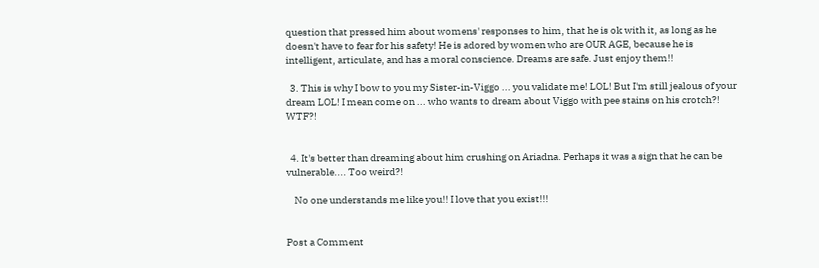question that pressed him about womens' responses to him, that he is ok with it, as long as he doesn't have to fear for his safety! He is adored by women who are OUR AGE, because he is intelligent, articulate, and has a moral conscience. Dreams are safe. Just enjoy them!!

  3. This is why I bow to you my Sister-in-Viggo ... you validate me! LOL! But I'm still jealous of your dream LOL! I mean come on ... who wants to dream about Viggo with pee stains on his crotch?! WTF?!


  4. It's better than dreaming about him crushing on Ariadna. Perhaps it was a sign that he can be vulnerable.... Too weird?!

    No one understands me like you!! I love that you exist!!!


Post a Comment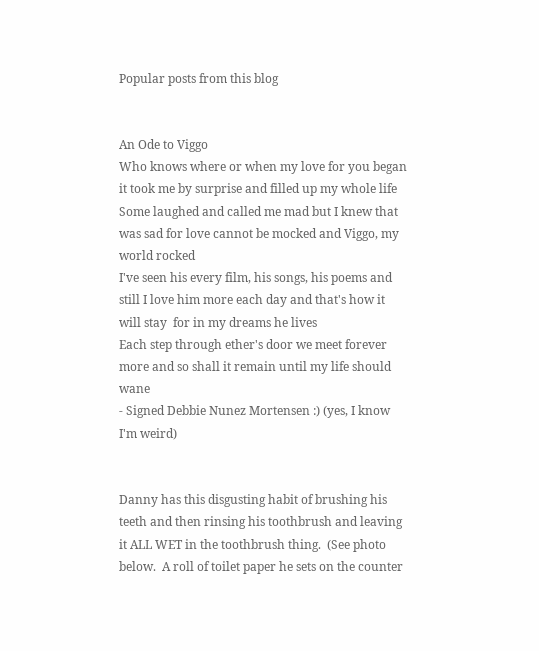Popular posts from this blog


An Ode to Viggo
Who knows where or when my love for you began it took me by surprise and filled up my whole life
Some laughed and called me mad but I knew that was sad for love cannot be mocked and Viggo, my world rocked
I've seen his every film, his songs, his poems and still I love him more each day and that's how it will stay  for in my dreams he lives
Each step through ether's door we meet forever more and so shall it remain until my life should wane
- Signed Debbie Nunez Mortensen :) (yes, I know I'm weird)


Danny has this disgusting habit of brushing his teeth and then rinsing his toothbrush and leaving it ALL WET in the toothbrush thing.  (See photo below.  A roll of toilet paper he sets on the counter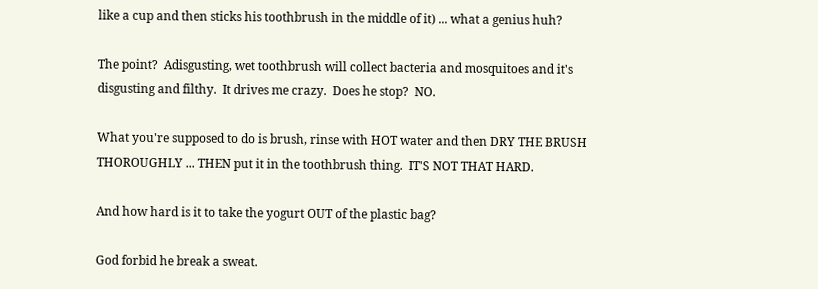like a cup and then sticks his toothbrush in the middle of it) ... what a genius huh?

The point?  Adisgusting, wet toothbrush will collect bacteria and mosquitoes and it's disgusting and filthy.  It drives me crazy.  Does he stop?  NO.

What you're supposed to do is brush, rinse with HOT water and then DRY THE BRUSH THOROUGHLY ... THEN put it in the toothbrush thing.  IT'S NOT THAT HARD.

And how hard is it to take the yogurt OUT of the plastic bag?

God forbid he break a sweat.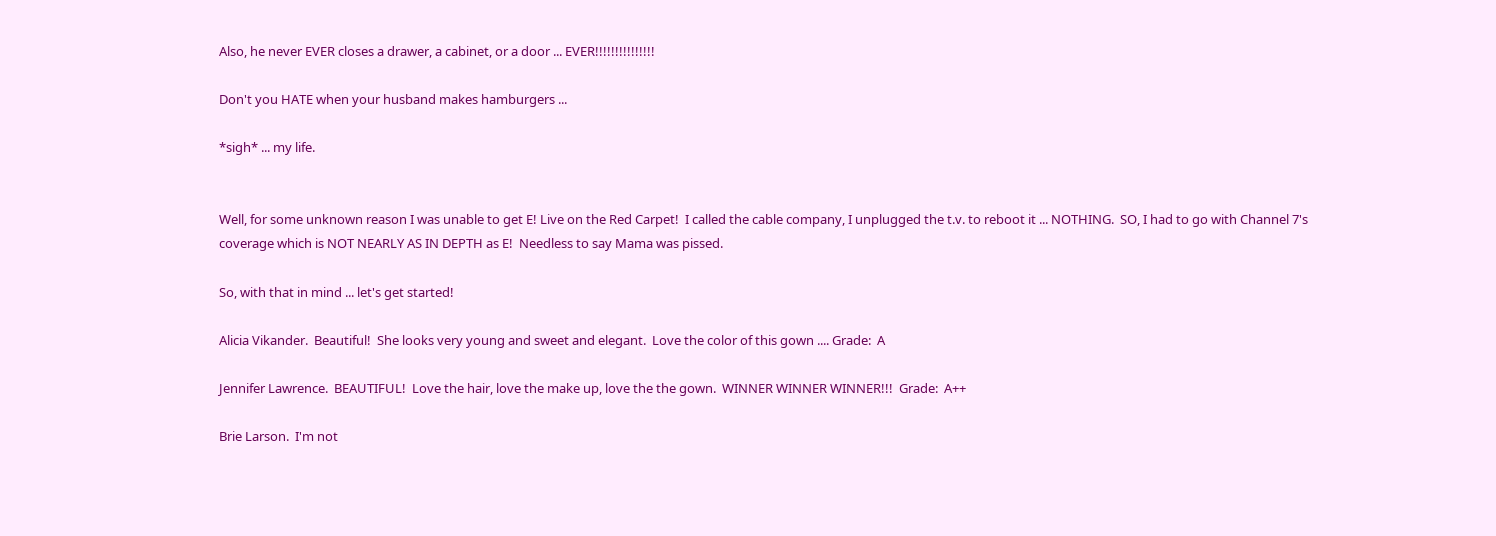Also, he never EVER closes a drawer, a cabinet, or a door ... EVER!!!!!!!!!!!!!!!

Don't you HATE when your husband makes hamburgers ...

*sigh* ... my life.


Well, for some unknown reason I was unable to get E! Live on the Red Carpet!  I called the cable company, I unplugged the t.v. to reboot it ... NOTHING.  SO, I had to go with Channel 7's coverage which is NOT NEARLY AS IN DEPTH as E!  Needless to say Mama was pissed.

So, with that in mind ... let's get started!

Alicia Vikander.  Beautiful!  She looks very young and sweet and elegant.  Love the color of this gown .... Grade:  A

Jennifer Lawrence.  BEAUTIFUL!  Love the hair, love the make up, love the the gown.  WINNER WINNER WINNER!!!  Grade:  A++

Brie Larson.  I'm not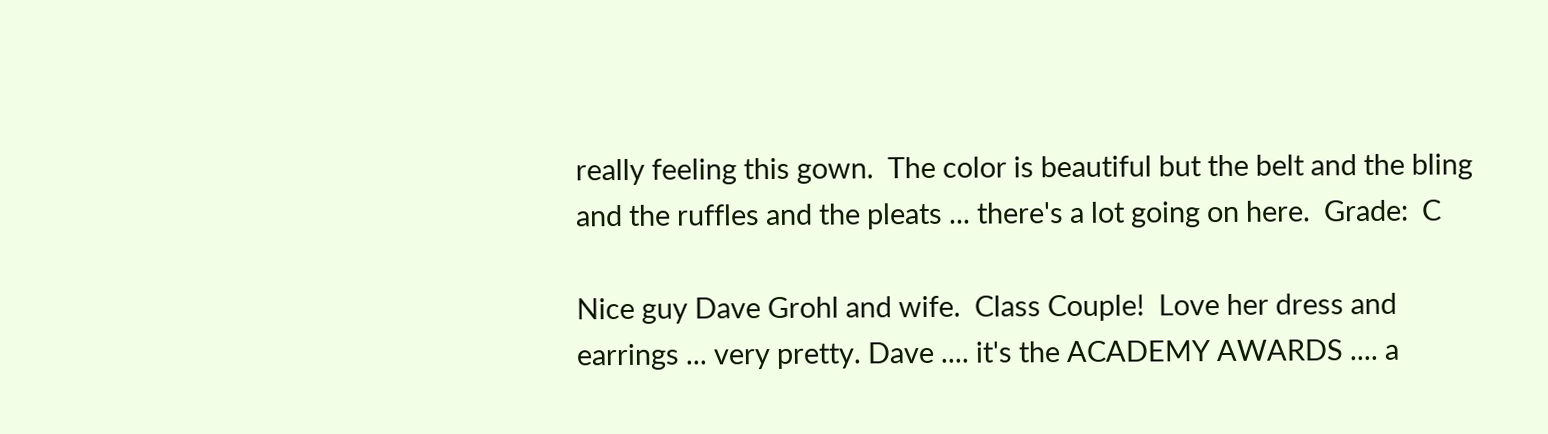really feeling this gown.  The color is beautiful but the belt and the bling and the ruffles and the pleats ... there's a lot going on here.  Grade:  C

Nice guy Dave Grohl and wife.  Class Couple!  Love her dress and earrings ... very pretty. Dave .... it's the ACADEMY AWARDS .... a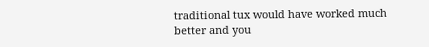traditional tux would have worked much better and you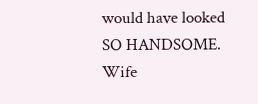would have looked SO HANDSOME.  Wife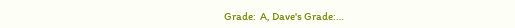Grade:  A, Dave's Grade:…